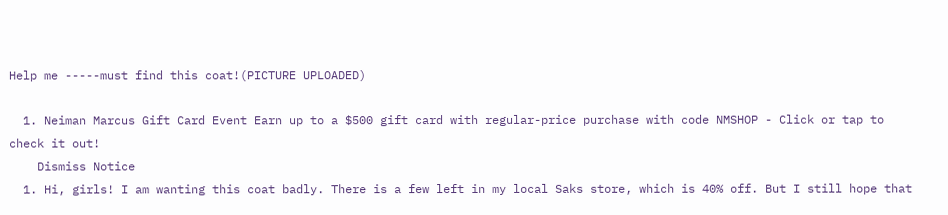Help me -----must find this coat!(PICTURE UPLOADED)

  1. Neiman Marcus Gift Card Event Earn up to a $500 gift card with regular-price purchase with code NMSHOP - Click or tap to check it out!
    Dismiss Notice
  1. Hi, girls! I am wanting this coat badly. There is a few left in my local Saks store, which is 40% off. But I still hope that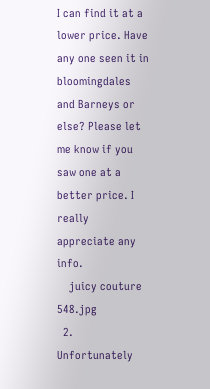I can find it at a lower price. Have any one seen it in bloomingdales and Barneys or else? Please let me know if you saw one at a better price. I really appreciate any info.
    juicy couture 548.jpg
  2. Unfortunately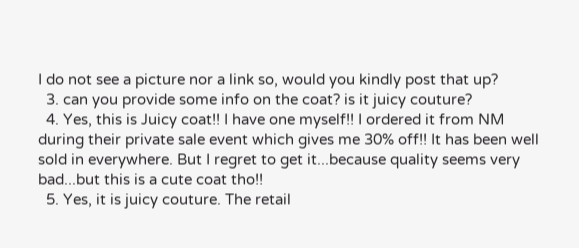I do not see a picture nor a link so, would you kindly post that up?
  3. can you provide some info on the coat? is it juicy couture?
  4. Yes, this is Juicy coat!! I have one myself!! I ordered it from NM during their private sale event which gives me 30% off!! It has been well sold in everywhere. But I regret to get it...because quality seems very bad...but this is a cute coat tho!!
  5. Yes, it is juicy couture. The retail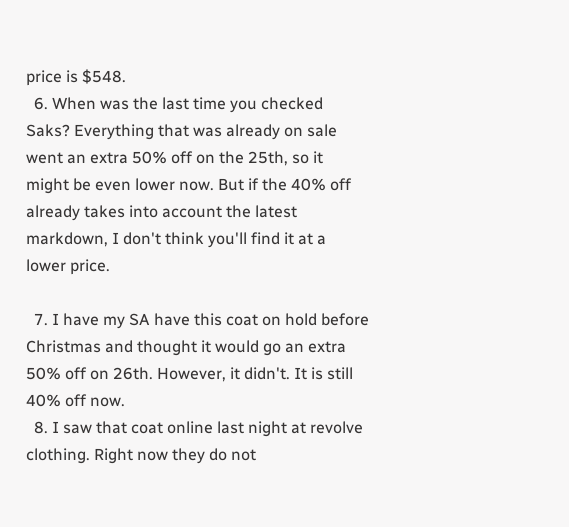price is $548.
  6. When was the last time you checked Saks? Everything that was already on sale went an extra 50% off on the 25th, so it might be even lower now. But if the 40% off already takes into account the latest markdown, I don't think you'll find it at a lower price.

  7. I have my SA have this coat on hold before Christmas and thought it would go an extra 50% off on 26th. However, it didn't. It is still 40% off now.
  8. I saw that coat online last night at revolve clothing. Right now they do not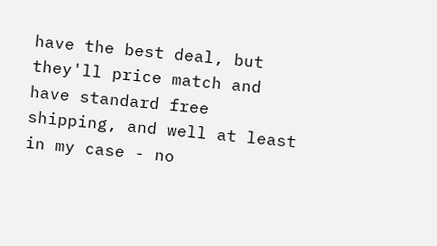have the best deal, but they'll price match and have standard free shipping, and well at least in my case - no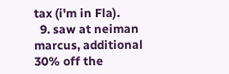tax (i'm in Fla).
  9. saw at neiman marcus, additional 30% off the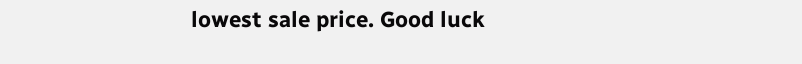lowest sale price. Good luck